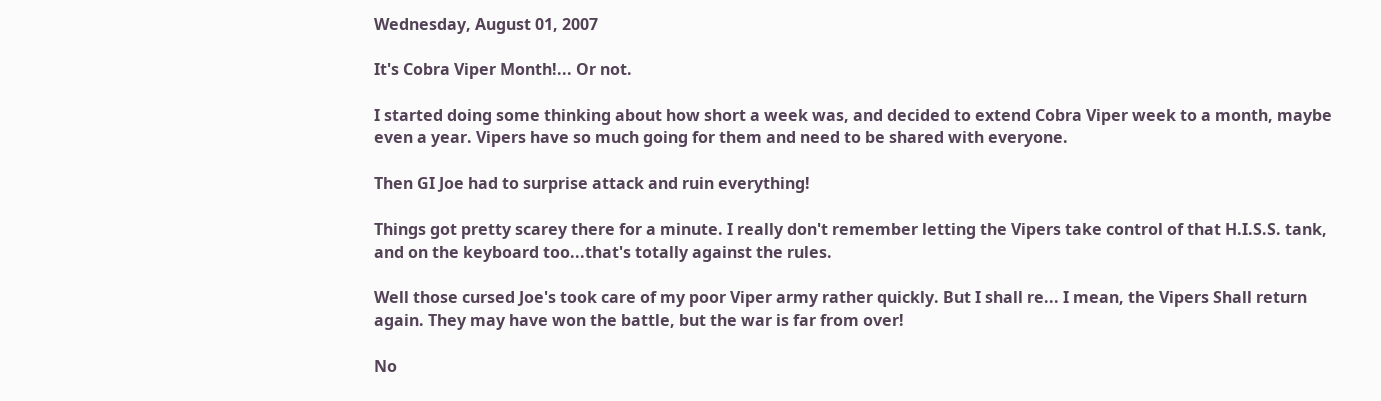Wednesday, August 01, 2007

It's Cobra Viper Month!... Or not.

I started doing some thinking about how short a week was, and decided to extend Cobra Viper week to a month, maybe even a year. Vipers have so much going for them and need to be shared with everyone.

Then GI Joe had to surprise attack and ruin everything!

Things got pretty scarey there for a minute. I really don't remember letting the Vipers take control of that H.I.S.S. tank, and on the keyboard too...that's totally against the rules.

Well those cursed Joe's took care of my poor Viper army rather quickly. But I shall re... I mean, the Vipers Shall return again. They may have won the battle, but the war is far from over!

No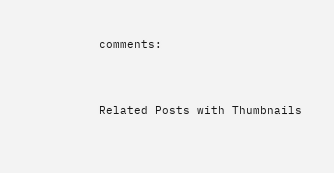comments:


Related Posts with Thumbnails